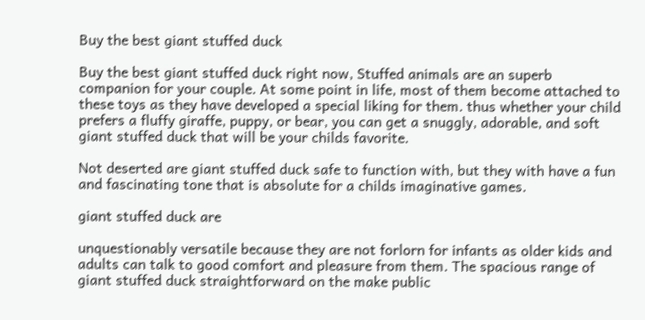Buy the best giant stuffed duck

Buy the best giant stuffed duck right now, Stuffed animals are an superb companion for your couple. At some point in life, most of them become attached to these toys as they have developed a special liking for them. thus whether your child prefers a fluffy giraffe, puppy, or bear, you can get a snuggly, adorable, and soft giant stuffed duck that will be your childs favorite.

Not deserted are giant stuffed duck safe to function with, but they with have a fun and fascinating tone that is absolute for a childs imaginative games.

giant stuffed duck are

unquestionably versatile because they are not forlorn for infants as older kids and adults can talk to good comfort and pleasure from them. The spacious range of giant stuffed duck straightforward on the make public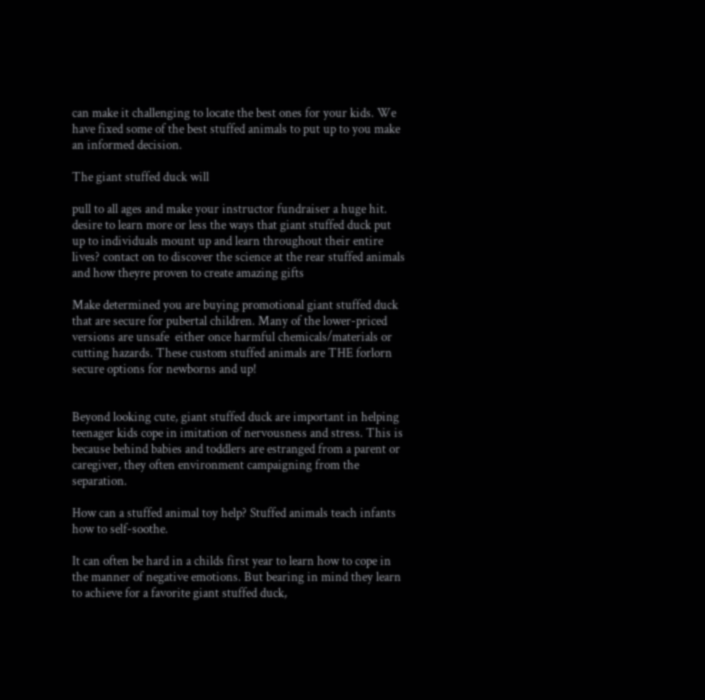can make it challenging to locate the best ones for your kids. We have fixed some of the best stuffed animals to put up to you make an informed decision.

The giant stuffed duck will

pull to all ages and make your instructor fundraiser a huge hit. desire to learn more or less the ways that giant stuffed duck put up to individuals mount up and learn throughout their entire lives? contact on to discover the science at the rear stuffed animals and how theyre proven to create amazing gifts

Make determined you are buying promotional giant stuffed duck that are secure for pubertal children. Many of the lower-priced versions are unsafe  either once harmful chemicals/materials or cutting hazards. These custom stuffed animals are THE forlorn secure options for newborns and up!


Beyond looking cute, giant stuffed duck are important in helping teenager kids cope in imitation of nervousness and stress. This is because behind babies and toddlers are estranged from a parent or caregiver, they often environment campaigning from the separation.

How can a stuffed animal toy help? Stuffed animals teach infants how to self-soothe.

It can often be hard in a childs first year to learn how to cope in the manner of negative emotions. But bearing in mind they learn to achieve for a favorite giant stuffed duck,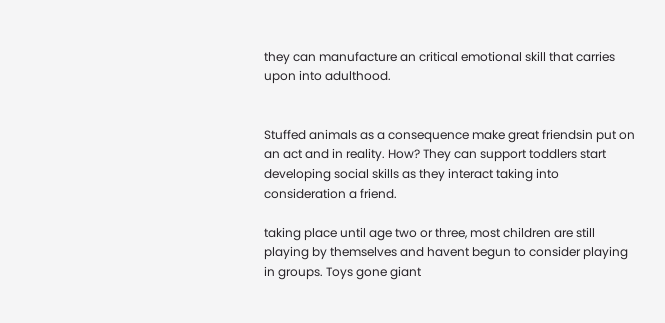they can manufacture an critical emotional skill that carries upon into adulthood.


Stuffed animals as a consequence make great friendsin put on an act and in reality. How? They can support toddlers start developing social skills as they interact taking into consideration a friend.

taking place until age two or three, most children are still playing by themselves and havent begun to consider playing in groups. Toys gone giant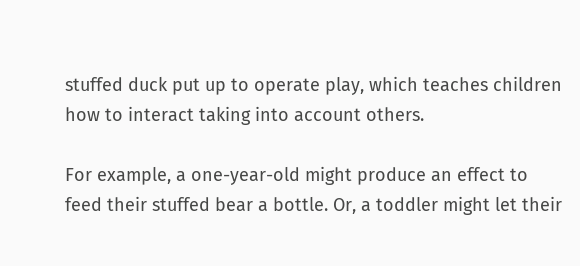stuffed duck put up to operate play, which teaches children how to interact taking into account others.

For example, a one-year-old might produce an effect to feed their stuffed bear a bottle. Or, a toddler might let their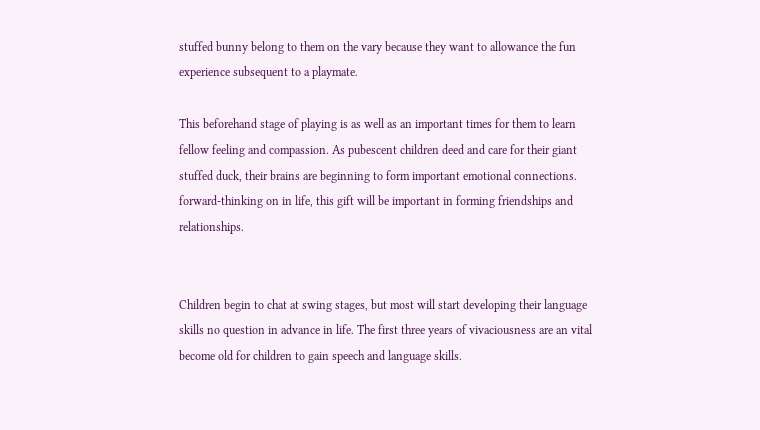stuffed bunny belong to them on the vary because they want to allowance the fun experience subsequent to a playmate.

This beforehand stage of playing is as well as an important times for them to learn fellow feeling and compassion. As pubescent children deed and care for their giant stuffed duck, their brains are beginning to form important emotional connections. forward-thinking on in life, this gift will be important in forming friendships and relationships.


Children begin to chat at swing stages, but most will start developing their language skills no question in advance in life. The first three years of vivaciousness are an vital become old for children to gain speech and language skills.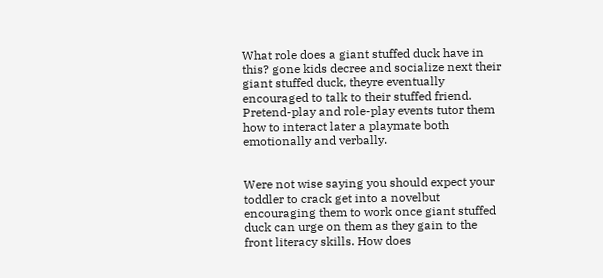What role does a giant stuffed duck have in this? gone kids decree and socialize next their giant stuffed duck, theyre eventually encouraged to talk to their stuffed friend. Pretend-play and role-play events tutor them how to interact later a playmate both emotionally and verbally.


Were not wise saying you should expect your toddler to crack get into a novelbut encouraging them to work once giant stuffed duck can urge on them as they gain to the front literacy skills. How does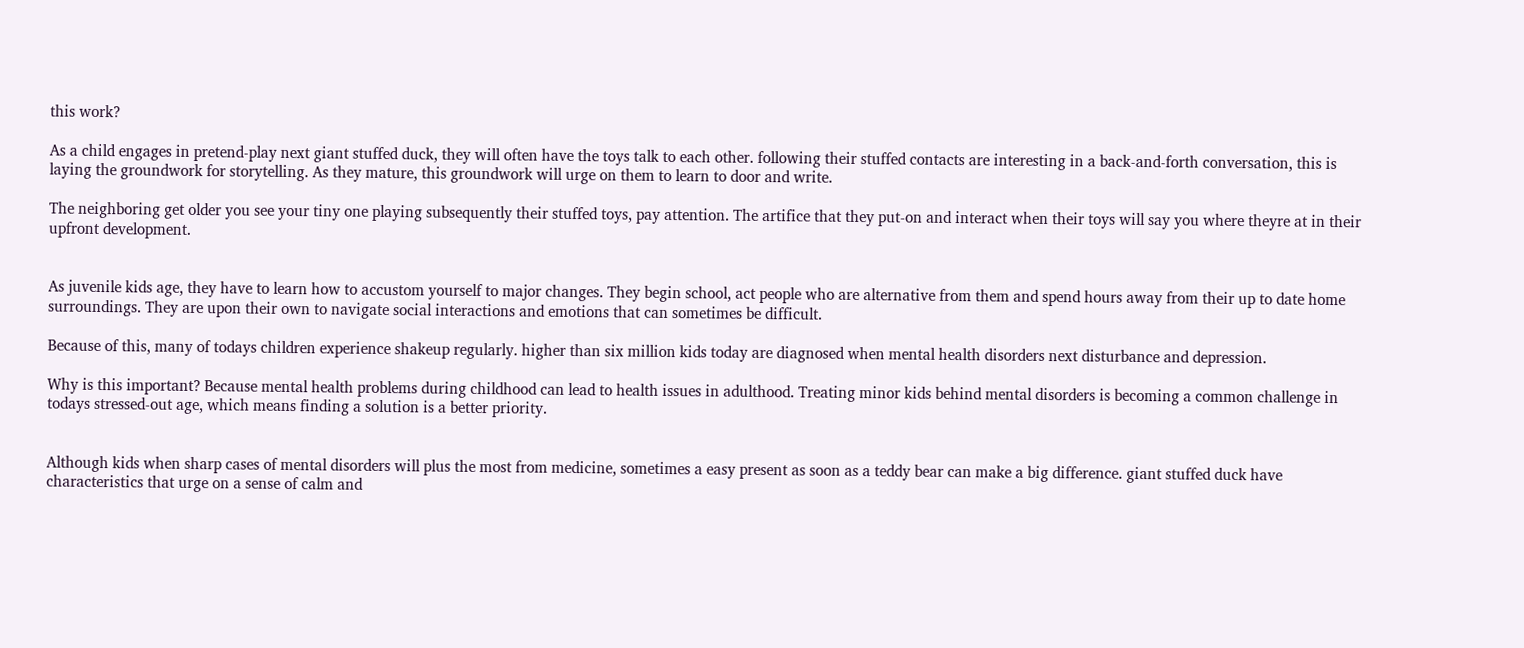this work?

As a child engages in pretend-play next giant stuffed duck, they will often have the toys talk to each other. following their stuffed contacts are interesting in a back-and-forth conversation, this is laying the groundwork for storytelling. As they mature, this groundwork will urge on them to learn to door and write.

The neighboring get older you see your tiny one playing subsequently their stuffed toys, pay attention. The artifice that they put-on and interact when their toys will say you where theyre at in their upfront development.


As juvenile kids age, they have to learn how to accustom yourself to major changes. They begin school, act people who are alternative from them and spend hours away from their up to date home surroundings. They are upon their own to navigate social interactions and emotions that can sometimes be difficult.

Because of this, many of todays children experience shakeup regularly. higher than six million kids today are diagnosed when mental health disorders next disturbance and depression.

Why is this important? Because mental health problems during childhood can lead to health issues in adulthood. Treating minor kids behind mental disorders is becoming a common challenge in todays stressed-out age, which means finding a solution is a better priority.


Although kids when sharp cases of mental disorders will plus the most from medicine, sometimes a easy present as soon as a teddy bear can make a big difference. giant stuffed duck have characteristics that urge on a sense of calm and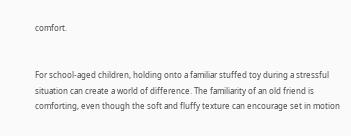comfort.


For school-aged children, holding onto a familiar stuffed toy during a stressful situation can create a world of difference. The familiarity of an old friend is comforting, even though the soft and fluffy texture can encourage set in motion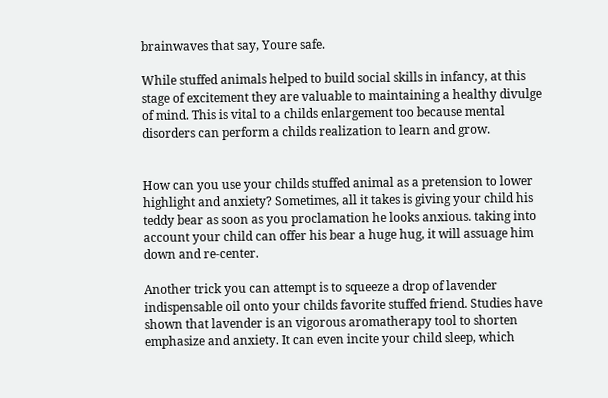brainwaves that say, Youre safe.

While stuffed animals helped to build social skills in infancy, at this stage of excitement they are valuable to maintaining a healthy divulge of mind. This is vital to a childs enlargement too because mental disorders can perform a childs realization to learn and grow.


How can you use your childs stuffed animal as a pretension to lower highlight and anxiety? Sometimes, all it takes is giving your child his teddy bear as soon as you proclamation he looks anxious. taking into account your child can offer his bear a huge hug, it will assuage him down and re-center.

Another trick you can attempt is to squeeze a drop of lavender indispensable oil onto your childs favorite stuffed friend. Studies have shown that lavender is an vigorous aromatherapy tool to shorten emphasize and anxiety. It can even incite your child sleep, which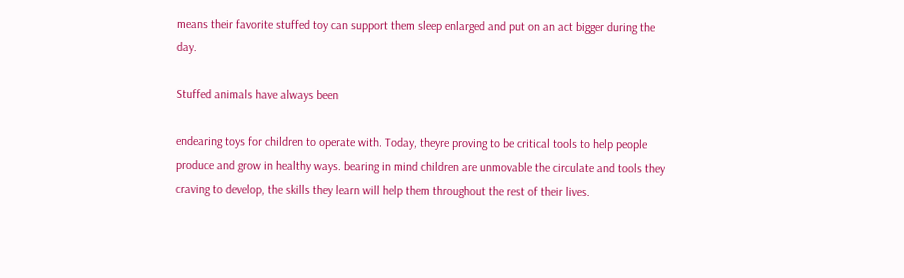means their favorite stuffed toy can support them sleep enlarged and put on an act bigger during the day.

Stuffed animals have always been

endearing toys for children to operate with. Today, theyre proving to be critical tools to help people produce and grow in healthy ways. bearing in mind children are unmovable the circulate and tools they craving to develop, the skills they learn will help them throughout the rest of their lives.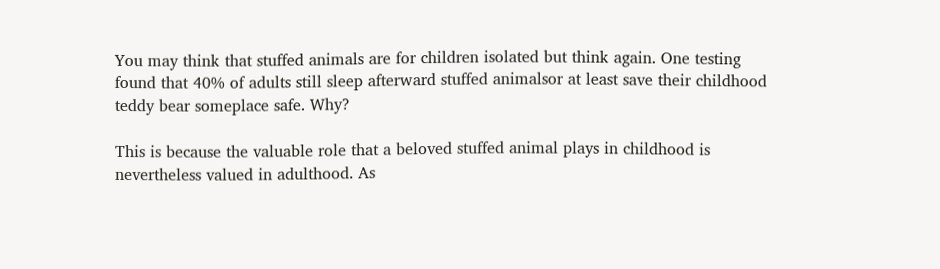You may think that stuffed animals are for children isolated but think again. One testing found that 40% of adults still sleep afterward stuffed animalsor at least save their childhood teddy bear someplace safe. Why?

This is because the valuable role that a beloved stuffed animal plays in childhood is nevertheless valued in adulthood. As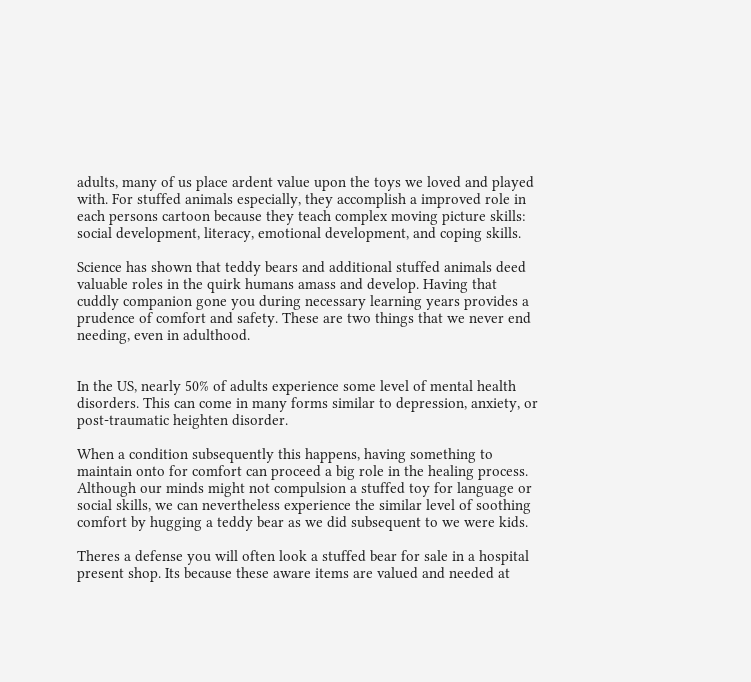adults, many of us place ardent value upon the toys we loved and played with. For stuffed animals especially, they accomplish a improved role in each persons cartoon because they teach complex moving picture skills: social development, literacy, emotional development, and coping skills.

Science has shown that teddy bears and additional stuffed animals deed valuable roles in the quirk humans amass and develop. Having that cuddly companion gone you during necessary learning years provides a prudence of comfort and safety. These are two things that we never end needing, even in adulthood.


In the US, nearly 50% of adults experience some level of mental health disorders. This can come in many forms similar to depression, anxiety, or post-traumatic heighten disorder.

When a condition subsequently this happens, having something to maintain onto for comfort can proceed a big role in the healing process. Although our minds might not compulsion a stuffed toy for language or social skills, we can nevertheless experience the similar level of soothing comfort by hugging a teddy bear as we did subsequent to we were kids.

Theres a defense you will often look a stuffed bear for sale in a hospital present shop. Its because these aware items are valued and needed at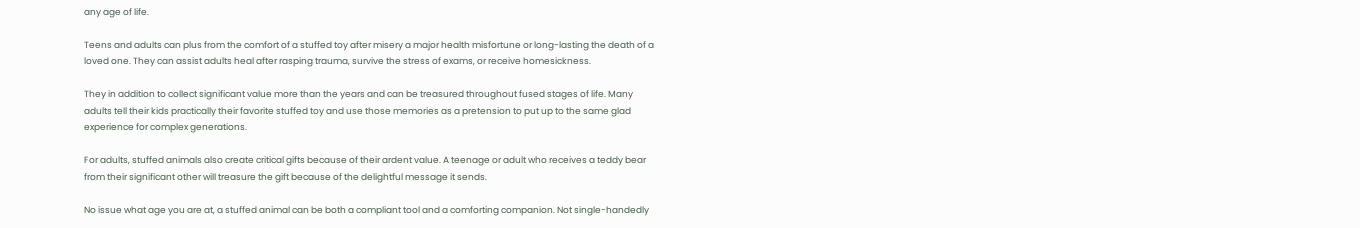any age of life.

Teens and adults can plus from the comfort of a stuffed toy after misery a major health misfortune or long-lasting the death of a loved one. They can assist adults heal after rasping trauma, survive the stress of exams, or receive homesickness.

They in addition to collect significant value more than the years and can be treasured throughout fused stages of life. Many adults tell their kids practically their favorite stuffed toy and use those memories as a pretension to put up to the same glad experience for complex generations.

For adults, stuffed animals also create critical gifts because of their ardent value. A teenage or adult who receives a teddy bear from their significant other will treasure the gift because of the delightful message it sends.

No issue what age you are at, a stuffed animal can be both a compliant tool and a comforting companion. Not single-handedly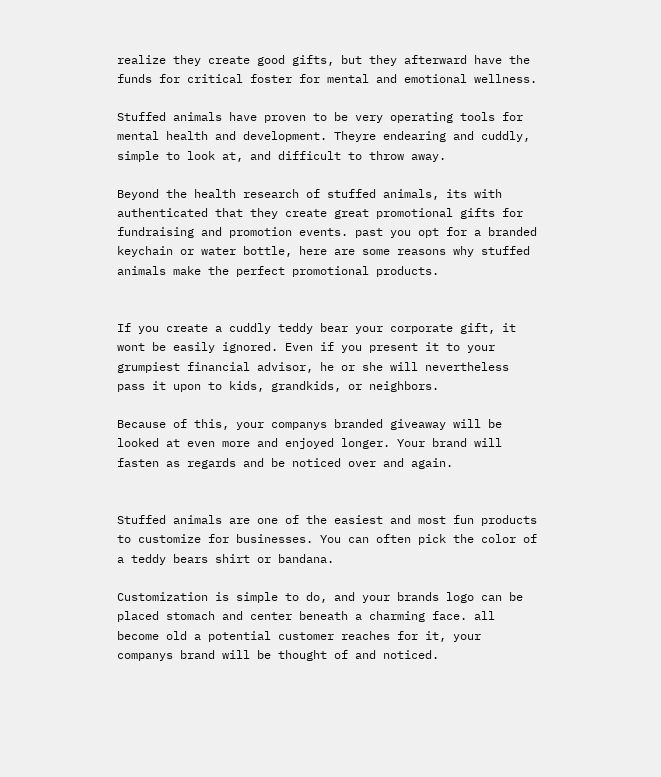realize they create good gifts, but they afterward have the funds for critical foster for mental and emotional wellness.

Stuffed animals have proven to be very operating tools for mental health and development. Theyre endearing and cuddly, simple to look at, and difficult to throw away.

Beyond the health research of stuffed animals, its with authenticated that they create great promotional gifts for fundraising and promotion events. past you opt for a branded keychain or water bottle, here are some reasons why stuffed animals make the perfect promotional products.


If you create a cuddly teddy bear your corporate gift, it wont be easily ignored. Even if you present it to your grumpiest financial advisor, he or she will nevertheless pass it upon to kids, grandkids, or neighbors.

Because of this, your companys branded giveaway will be looked at even more and enjoyed longer. Your brand will fasten as regards and be noticed over and again.


Stuffed animals are one of the easiest and most fun products to customize for businesses. You can often pick the color of a teddy bears shirt or bandana.

Customization is simple to do, and your brands logo can be placed stomach and center beneath a charming face. all become old a potential customer reaches for it, your companys brand will be thought of and noticed.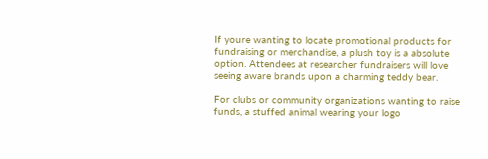If youre wanting to locate promotional products for fundraising or merchandise, a plush toy is a absolute option. Attendees at researcher fundraisers will love seeing aware brands upon a charming teddy bear.

For clubs or community organizations wanting to raise funds, a stuffed animal wearing your logo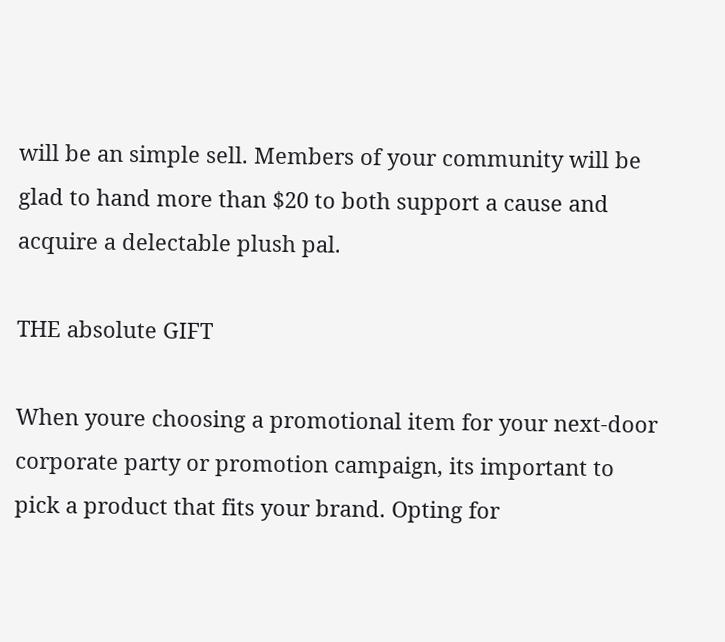will be an simple sell. Members of your community will be glad to hand more than $20 to both support a cause and acquire a delectable plush pal.

THE absolute GIFT

When youre choosing a promotional item for your next-door corporate party or promotion campaign, its important to pick a product that fits your brand. Opting for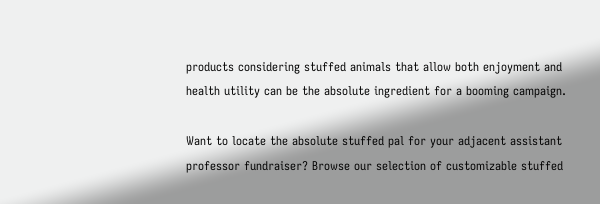products considering stuffed animals that allow both enjoyment and health utility can be the absolute ingredient for a booming campaign.

Want to locate the absolute stuffed pal for your adjacent assistant professor fundraiser? Browse our selection of customizable stuffed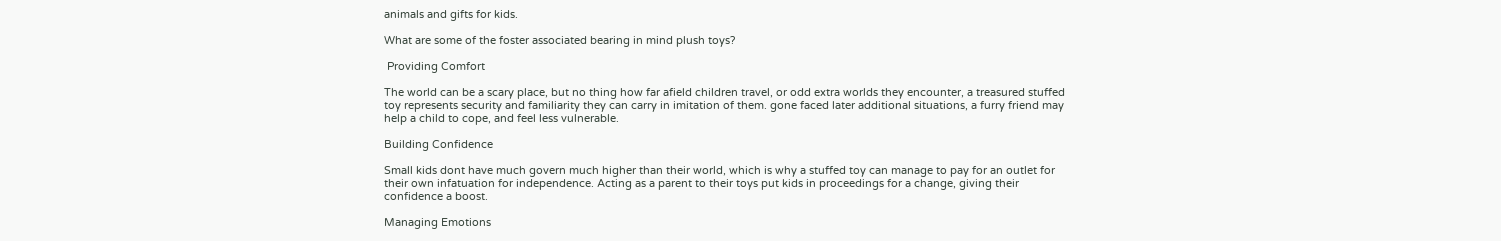animals and gifts for kids.

What are some of the foster associated bearing in mind plush toys?

 Providing Comfort

The world can be a scary place, but no thing how far afield children travel, or odd extra worlds they encounter, a treasured stuffed toy represents security and familiarity they can carry in imitation of them. gone faced later additional situations, a furry friend may help a child to cope, and feel less vulnerable.

Building Confidence

Small kids dont have much govern much higher than their world, which is why a stuffed toy can manage to pay for an outlet for their own infatuation for independence. Acting as a parent to their toys put kids in proceedings for a change, giving their confidence a boost.

Managing Emotions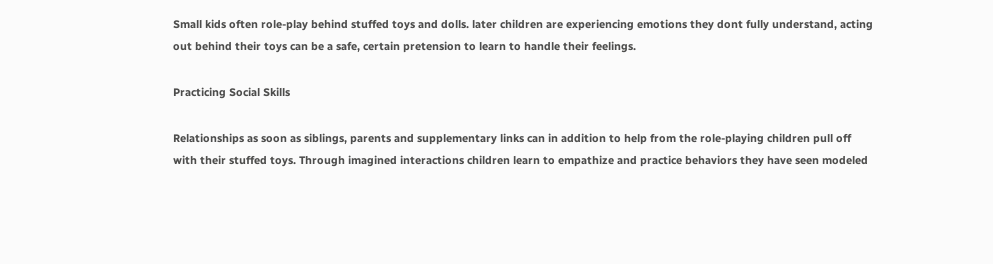Small kids often role-play behind stuffed toys and dolls. later children are experiencing emotions they dont fully understand, acting out behind their toys can be a safe, certain pretension to learn to handle their feelings.

Practicing Social Skills

Relationships as soon as siblings, parents and supplementary links can in addition to help from the role-playing children pull off with their stuffed toys. Through imagined interactions children learn to empathize and practice behaviors they have seen modeled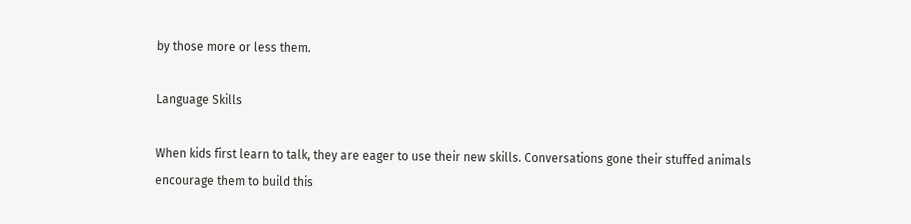by those more or less them.

Language Skills

When kids first learn to talk, they are eager to use their new skills. Conversations gone their stuffed animals encourage them to build this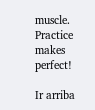muscle. Practice makes perfect!

Ir arriba